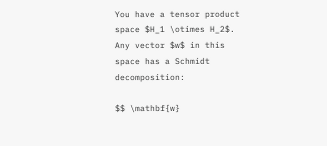You have a tensor product space $H_1 \otimes H_2$. Any vector $w$ in this space has a Schmidt decomposition:

$$ \mathbf{w}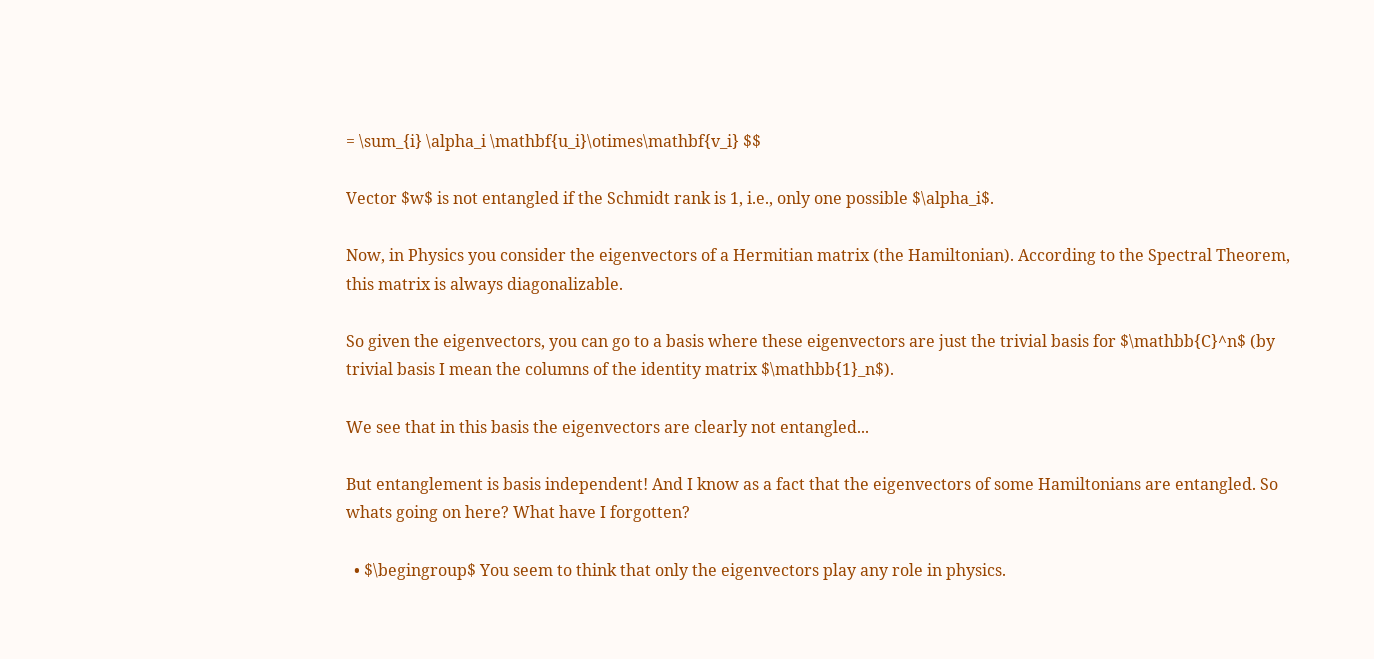= \sum_{i} \alpha_i \mathbf{u_i}\otimes\mathbf{v_i} $$

Vector $w$ is not entangled if the Schmidt rank is 1, i.e., only one possible $\alpha_i$.

Now, in Physics you consider the eigenvectors of a Hermitian matrix (the Hamiltonian). According to the Spectral Theorem, this matrix is always diagonalizable.

So given the eigenvectors, you can go to a basis where these eigenvectors are just the trivial basis for $\mathbb{C}^n$ (by trivial basis I mean the columns of the identity matrix $\mathbb{1}_n$).

We see that in this basis the eigenvectors are clearly not entangled...

But entanglement is basis independent! And I know as a fact that the eigenvectors of some Hamiltonians are entangled. So whats going on here? What have I forgotten?

  • $\begingroup$ You seem to think that only the eigenvectors play any role in physics.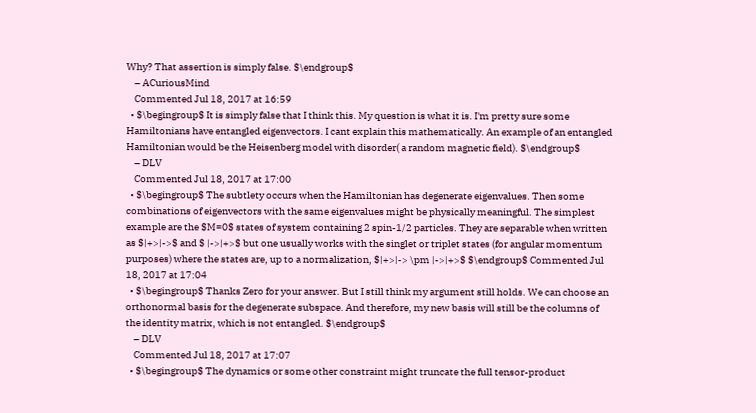Why? That assertion is simply false. $\endgroup$
    – ACuriousMind
    Commented Jul 18, 2017 at 16:59
  • $\begingroup$ It is simply false that I think this. My question is what it is. I'm pretty sure some Hamiltonians have entangled eigenvectors. I cant explain this mathematically. An example of an entangled Hamiltonian would be the Heisenberg model with disorder( a random magnetic field). $\endgroup$
    – DLV
    Commented Jul 18, 2017 at 17:00
  • $\begingroup$ The subtlety occurs when the Hamiltonian has degenerate eigenvalues. Then some combinations of eigenvectors with the same eigenvalues might be physically meaningful. The simplest example are the $M=0$ states of system containing 2 spin-1/2 particles. They are separable when written as $|+>|->$ and $ |->|+>$ but one usually works with the singlet or triplet states (for angular momentum purposes) where the states are, up to a normalization, $|+>|-> \pm |->|+>$ $\endgroup$ Commented Jul 18, 2017 at 17:04
  • $\begingroup$ Thanks Zero for your answer. But I still think my argument still holds. We can choose an orthonormal basis for the degenerate subspace. And therefore, my new basis will still be the columns of the identity matrix, which is not entangled. $\endgroup$
    – DLV
    Commented Jul 18, 2017 at 17:07
  • $\begingroup$ The dynamics or some other constraint might truncate the full tensor-product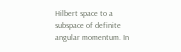Hilbert space to a subspace of definite angular momentum. In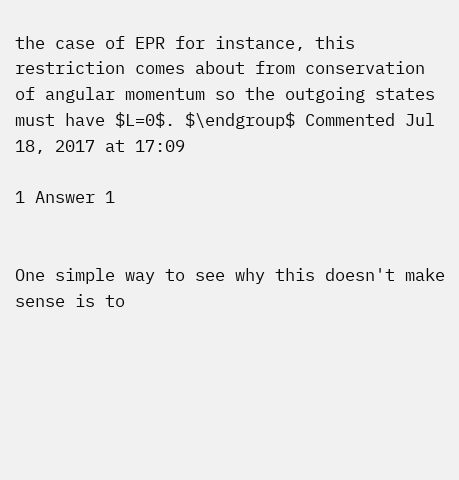the case of EPR for instance, this restriction comes about from conservation of angular momentum so the outgoing states must have $L=0$. $\endgroup$ Commented Jul 18, 2017 at 17:09

1 Answer 1


One simple way to see why this doesn't make sense is to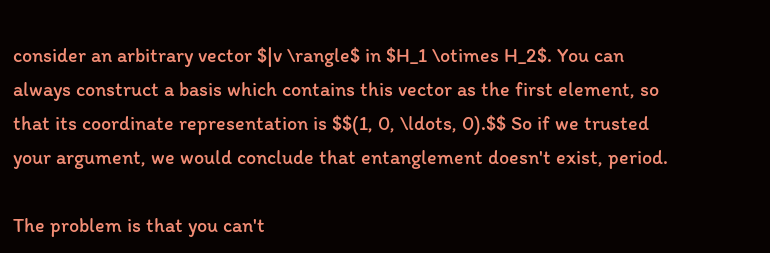consider an arbitrary vector $|v \rangle$ in $H_1 \otimes H_2$. You can always construct a basis which contains this vector as the first element, so that its coordinate representation is $$(1, 0, \ldots, 0).$$ So if we trusted your argument, we would conclude that entanglement doesn't exist, period.

The problem is that you can't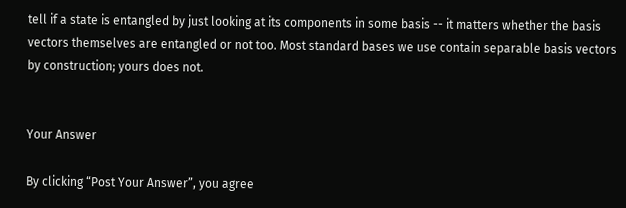tell if a state is entangled by just looking at its components in some basis -- it matters whether the basis vectors themselves are entangled or not too. Most standard bases we use contain separable basis vectors by construction; yours does not.


Your Answer

By clicking “Post Your Answer”, you agree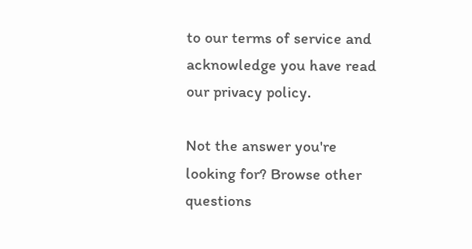to our terms of service and acknowledge you have read our privacy policy.

Not the answer you're looking for? Browse other questions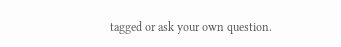tagged or ask your own question.